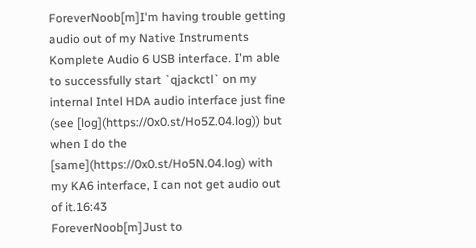ForeverNoob[m]I'm having trouble getting audio out of my Native Instruments Komplete Audio 6 USB interface. I'm able to successfully start `qjackctl` on my internal Intel HDA audio interface just fine (see [log](https://0x0.st/Ho5Z.04.log)) but when I do the [same](https://0x0.st/Ho5N.04.log) with my KA6 interface, I can not get audio out of it.16:43
ForeverNoob[m]Just to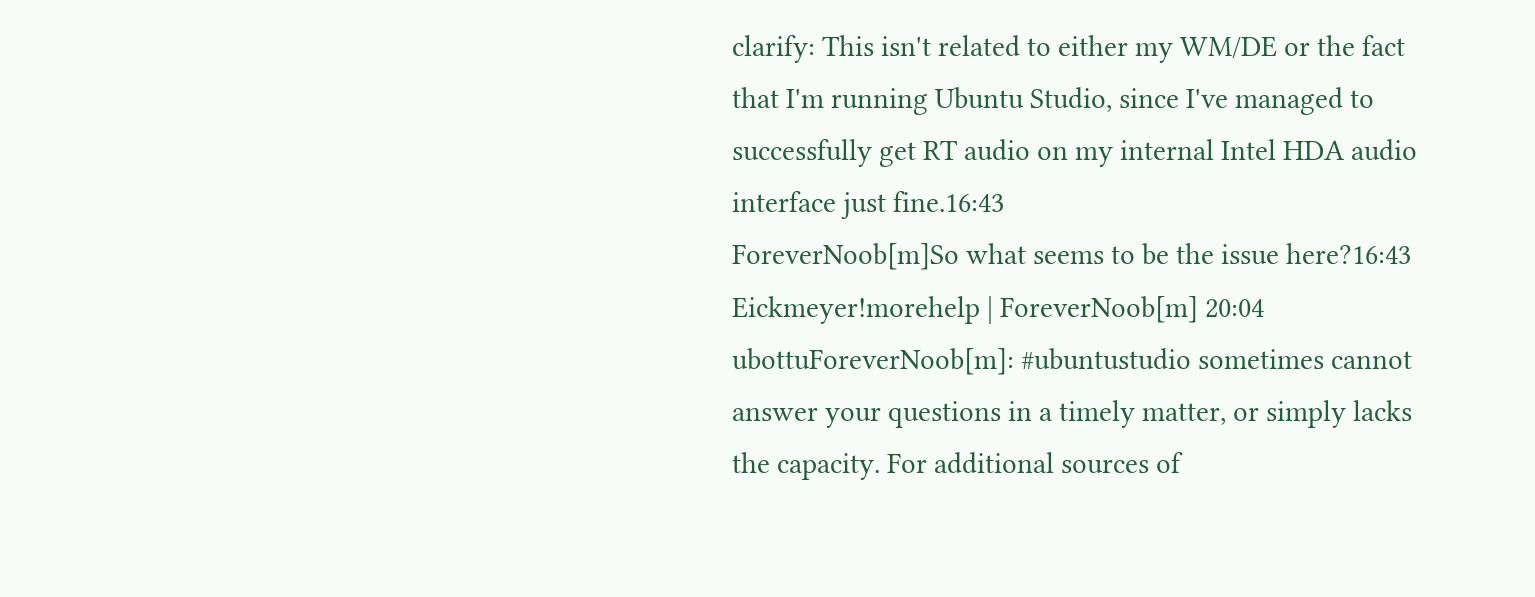clarify: This isn't related to either my WM/DE or the fact that I'm running Ubuntu Studio, since I've managed to successfully get RT audio on my internal Intel HDA audio interface just fine.16:43
ForeverNoob[m]So what seems to be the issue here?16:43
Eickmeyer!morehelp | ForeverNoob[m] 20:04
ubottuForeverNoob[m]: #ubuntustudio sometimes cannot answer your questions in a timely matter, or simply lacks the capacity. For additional sources of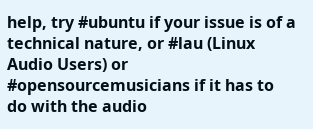help, try #ubuntu if your issue is of a technical nature, or #lau (Linux Audio Users) or #opensourcemusicians if it has to do with the audio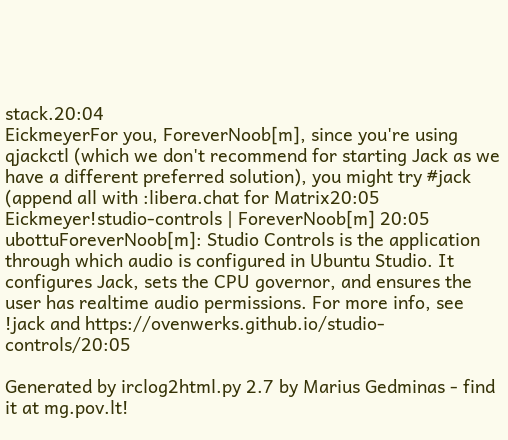stack.20:04
EickmeyerFor you, ForeverNoob[m], since you're using qjackctl (which we don't recommend for starting Jack as we have a different preferred solution), you might try #jack (append all with :libera.chat for Matrix20:05
Eickmeyer!studio-controls | ForeverNoob[m] 20:05
ubottuForeverNoob[m]: Studio Controls is the application through which audio is configured in Ubuntu Studio. It configures Jack, sets the CPU governor, and ensures the user has realtime audio permissions. For more info, see !jack and https://ovenwerks.github.io/studio-controls/20:05

Generated by irclog2html.py 2.7 by Marius Gedminas - find it at mg.pov.lt!